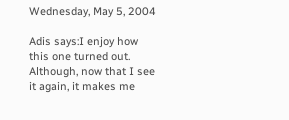Wednesday, May 5, 2004

Adis says:I enjoy how this one turned out. Although, now that I see it again, it makes me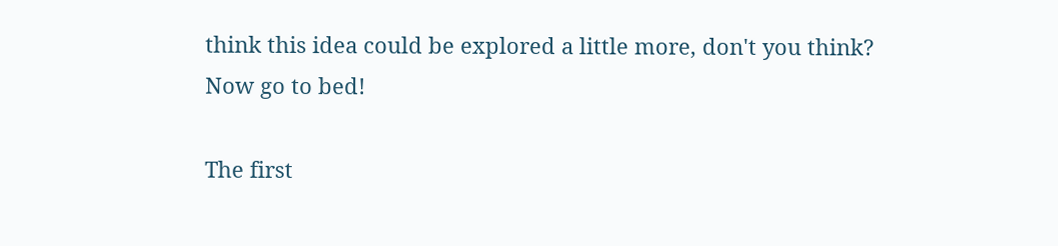think this idea could be explored a little more, don't you think?
Now go to bed!

The first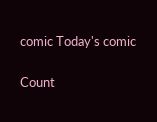comic Today's comic

Count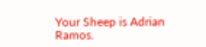Your Sheep is Adrian Ramos.